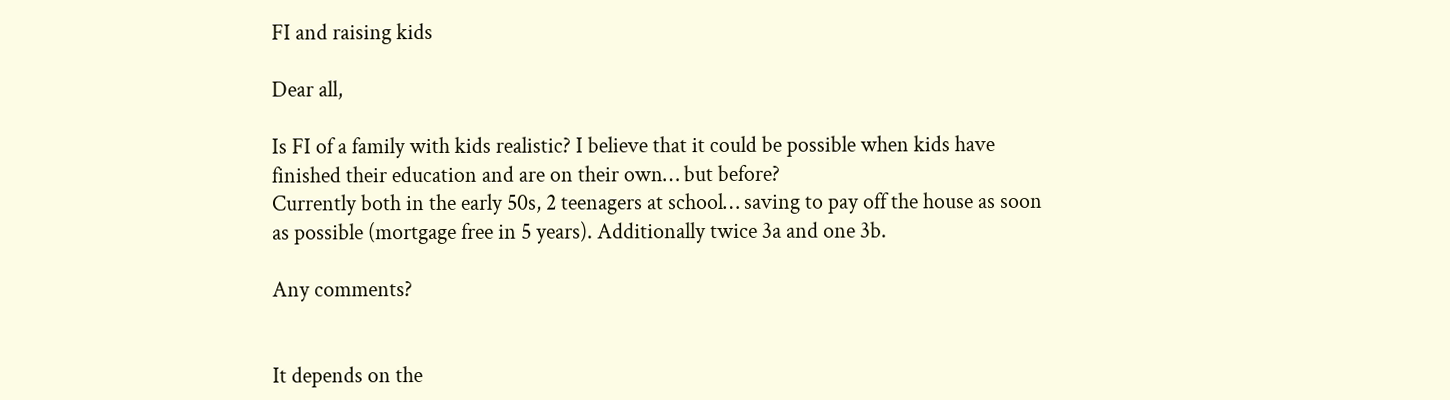FI and raising kids

Dear all,

Is FI of a family with kids realistic? I believe that it could be possible when kids have finished their education and are on their own… but before?
Currently both in the early 50s, 2 teenagers at school… saving to pay off the house as soon as possible (mortgage free in 5 years). Additionally twice 3a and one 3b.

Any comments?


It depends on the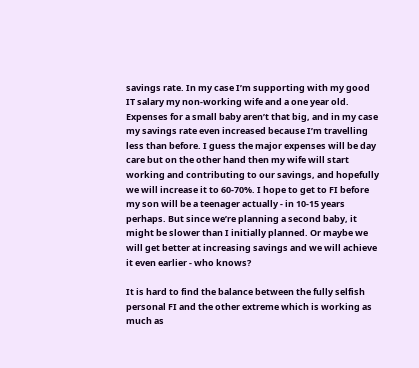savings rate. In my case I’m supporting with my good IT salary my non-working wife and a one year old. Expenses for a small baby aren’t that big, and in my case my savings rate even increased because I’m travelling less than before. I guess the major expenses will be day care but on the other hand then my wife will start working and contributing to our savings, and hopefully we will increase it to 60-70%. I hope to get to FI before my son will be a teenager actually - in 10-15 years perhaps. But since we’re planning a second baby, it might be slower than I initially planned. Or maybe we will get better at increasing savings and we will achieve it even earlier - who knows?

It is hard to find the balance between the fully selfish personal FI and the other extreme which is working as much as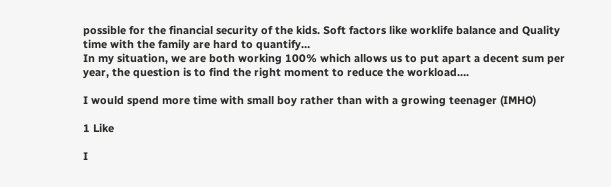possible for the financial security of the kids. Soft factors like worklife balance and Quality time with the family are hard to quantify…
In my situation, we are both working 100% which allows us to put apart a decent sum per year, the question is to find the right moment to reduce the workload….

I would spend more time with small boy rather than with a growing teenager (IMHO)

1 Like

I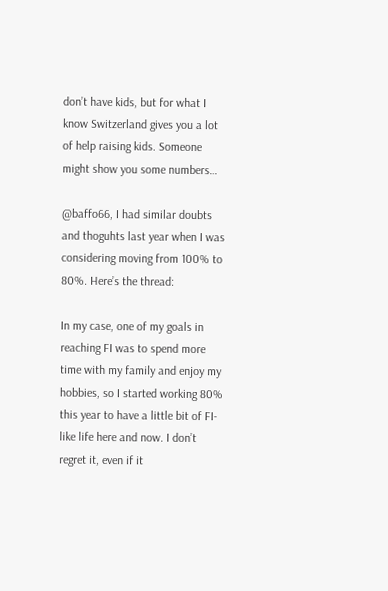don’t have kids, but for what I know Switzerland gives you a lot of help raising kids. Someone might show you some numbers…

@baffo66, I had similar doubts and thoguhts last year when I was considering moving from 100% to 80%. Here’s the thread:

In my case, one of my goals in reaching FI was to spend more time with my family and enjoy my hobbies, so I started working 80% this year to have a little bit of FI-like life here and now. I don’t regret it, even if it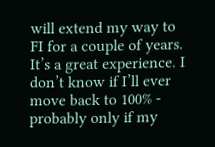will extend my way to FI for a couple of years. It’s a great experience. I don’t know if I’ll ever move back to 100% - probably only if my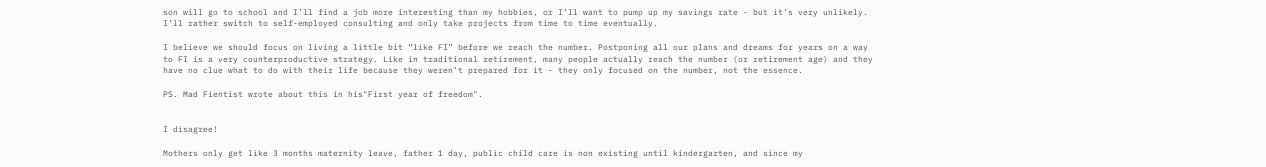son will go to school and I’ll find a job more interesting than my hobbies, or I’ll want to pump up my savings rate - but it’s very unlikely. I’ll rather switch to self-employed consulting and only take projects from time to time eventually.

I believe we should focus on living a little bit “like FI” before we reach the number. Postponing all our plans and dreams for years on a way to FI is a very counterproductive strategy. Like in traditional retirement, many people actually reach the number (or retirement age) and they have no clue what to do with their life because they weren’t prepared for it - they only focused on the number, not the essence.

PS. Mad Fientist wrote about this in his"First year of freedom".


I disagree!

Mothers only get like 3 months maternity leave, father 1 day, public child care is non existing until kindergarten, and since my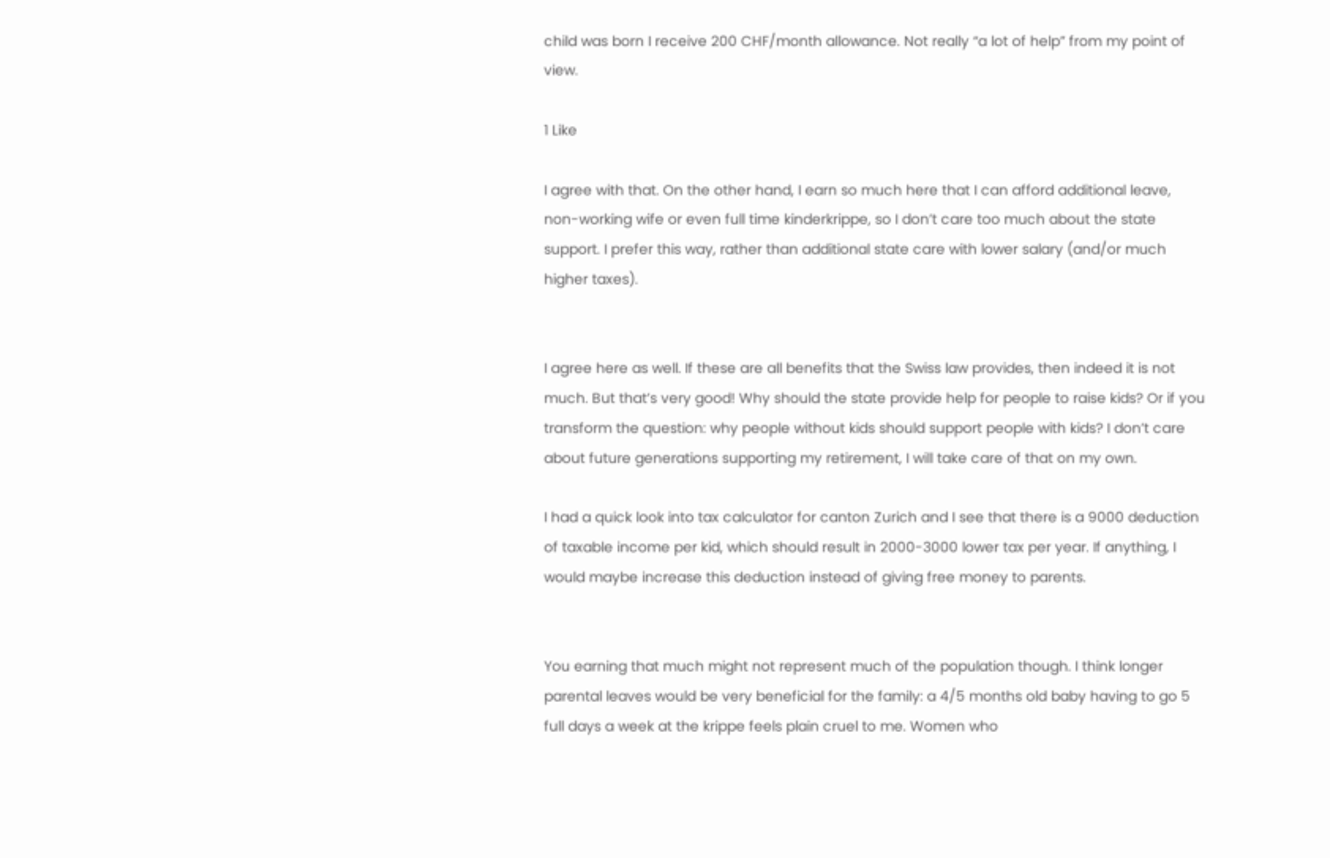child was born I receive 200 CHF/month allowance. Not really “a lot of help” from my point of view.

1 Like

I agree with that. On the other hand, I earn so much here that I can afford additional leave, non-working wife or even full time kinderkrippe, so I don’t care too much about the state support. I prefer this way, rather than additional state care with lower salary (and/or much higher taxes).


I agree here as well. If these are all benefits that the Swiss law provides, then indeed it is not much. But that’s very good! Why should the state provide help for people to raise kids? Or if you transform the question: why people without kids should support people with kids? I don’t care about future generations supporting my retirement, I will take care of that on my own.

I had a quick look into tax calculator for canton Zurich and I see that there is a 9000 deduction of taxable income per kid, which should result in 2000-3000 lower tax per year. If anything, I would maybe increase this deduction instead of giving free money to parents.


You earning that much might not represent much of the population though. I think longer parental leaves would be very beneficial for the family: a 4/5 months old baby having to go 5 full days a week at the krippe feels plain cruel to me. Women who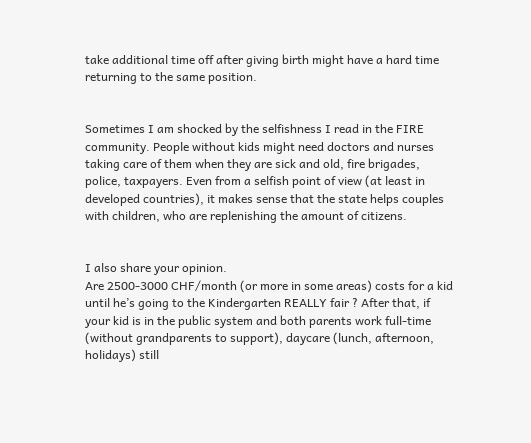take additional time off after giving birth might have a hard time returning to the same position.


Sometimes I am shocked by the selfishness I read in the FIRE community. People without kids might need doctors and nurses taking care of them when they are sick and old, fire brigades, police, taxpayers. Even from a selfish point of view (at least in developed countries), it makes sense that the state helps couples with children, who are replenishing the amount of citizens.


I also share your opinion.
Are 2500-3000 CHF/month (or more in some areas) costs for a kid until he’s going to the Kindergarten REALLY fair ? After that, if your kid is in the public system and both parents work full-time (without grandparents to support), daycare (lunch, afternoon, holidays) still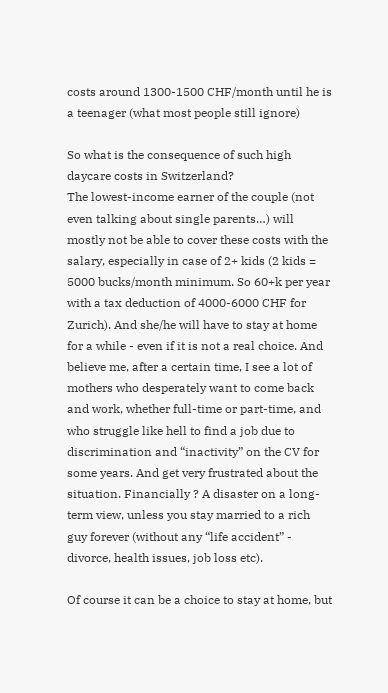costs around 1300-1500 CHF/month until he is a teenager (what most people still ignore)

So what is the consequence of such high daycare costs in Switzerland?
The lowest-income earner of the couple (not even talking about single parents…) will mostly not be able to cover these costs with the salary, especially in case of 2+ kids (2 kids = 5000 bucks/month minimum. So 60+k per year with a tax deduction of 4000-6000 CHF for Zurich). And she/he will have to stay at home for a while - even if it is not a real choice. And believe me, after a certain time, I see a lot of mothers who desperately want to come back and work, whether full-time or part-time, and who struggle like hell to find a job due to discrimination and “inactivity” on the CV for some years. And get very frustrated about the situation. Financially ? A disaster on a long-term view, unless you stay married to a rich guy forever (without any “life accident” - divorce, health issues, job loss etc).

Of course it can be a choice to stay at home, but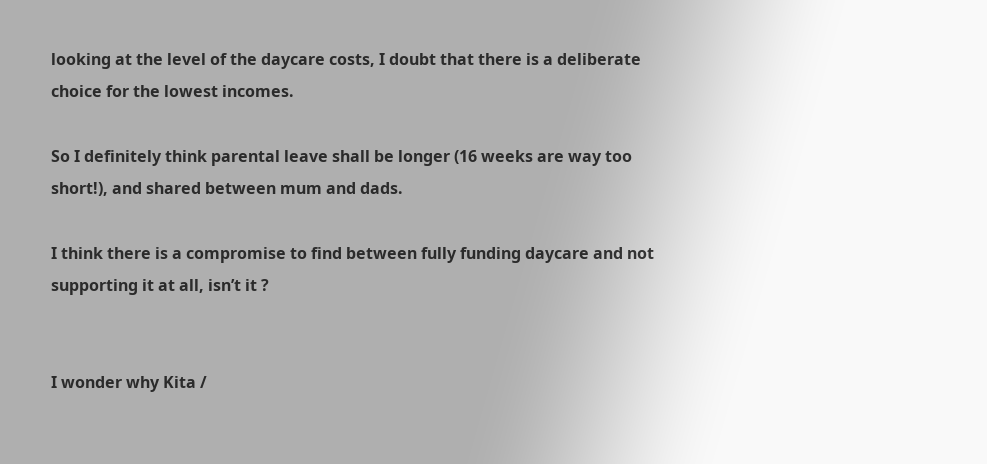looking at the level of the daycare costs, I doubt that there is a deliberate choice for the lowest incomes.

So I definitely think parental leave shall be longer (16 weeks are way too short!), and shared between mum and dads.

I think there is a compromise to find between fully funding daycare and not supporting it at all, isn’t it ?


I wonder why Kita /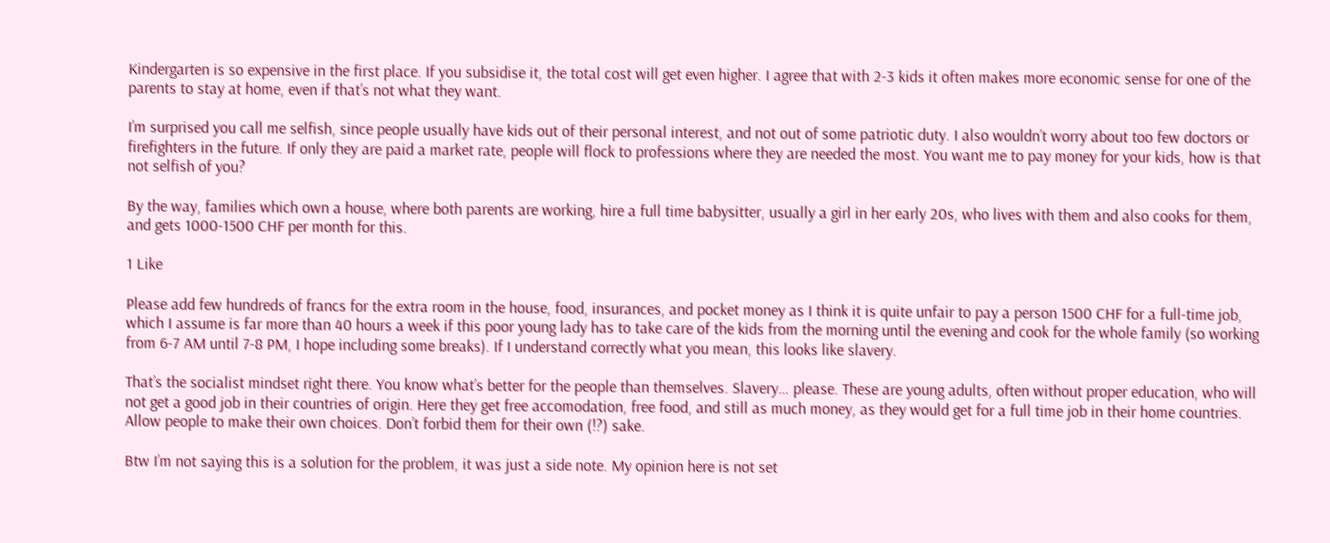Kindergarten is so expensive in the first place. If you subsidise it, the total cost will get even higher. I agree that with 2-3 kids it often makes more economic sense for one of the parents to stay at home, even if that’s not what they want.

I’m surprised you call me selfish, since people usually have kids out of their personal interest, and not out of some patriotic duty. I also wouldn’t worry about too few doctors or firefighters in the future. If only they are paid a market rate, people will flock to professions where they are needed the most. You want me to pay money for your kids, how is that not selfish of you?

By the way, families which own a house, where both parents are working, hire a full time babysitter, usually a girl in her early 20s, who lives with them and also cooks for them, and gets 1000-1500 CHF per month for this.

1 Like

Please add few hundreds of francs for the extra room in the house, food, insurances, and pocket money as I think it is quite unfair to pay a person 1500 CHF for a full-time job, which I assume is far more than 40 hours a week if this poor young lady has to take care of the kids from the morning until the evening and cook for the whole family (so working from 6-7 AM until 7-8 PM, I hope including some breaks). If I understand correctly what you mean, this looks like slavery.

That’s the socialist mindset right there. You know what’s better for the people than themselves. Slavery… please. These are young adults, often without proper education, who will not get a good job in their countries of origin. Here they get free accomodation, free food, and still as much money, as they would get for a full time job in their home countries. Allow people to make their own choices. Don’t forbid them for their own (!?) sake.

Btw I’m not saying this is a solution for the problem, it was just a side note. My opinion here is not set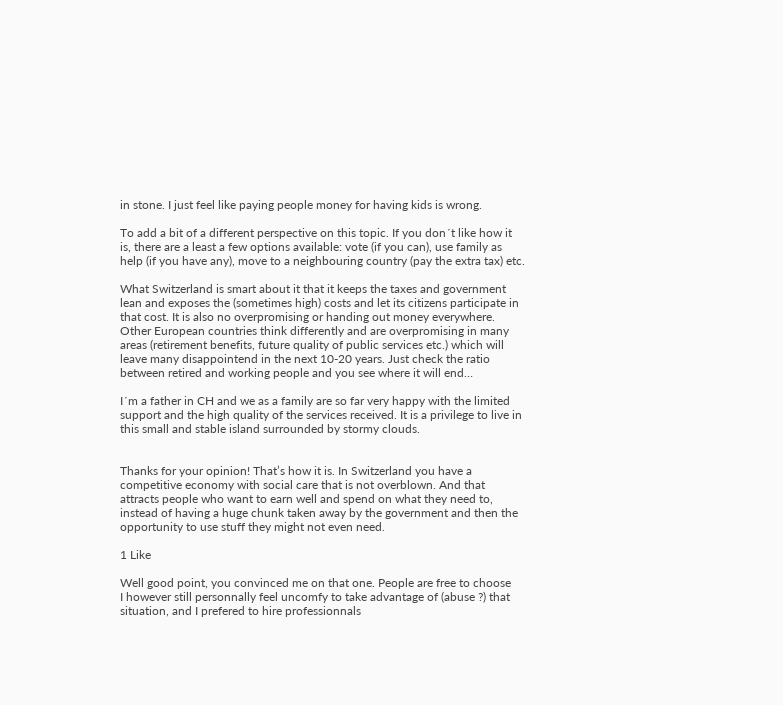in stone. I just feel like paying people money for having kids is wrong.

To add a bit of a different perspective on this topic. If you don´t like how it is, there are a least a few options available: vote (if you can), use family as help (if you have any), move to a neighbouring country (pay the extra tax) etc.

What Switzerland is smart about it that it keeps the taxes and government lean and exposes the (sometimes high) costs and let its citizens participate in that cost. It is also no overpromising or handing out money everywhere. Other European countries think differently and are overpromising in many areas (retirement benefits, future quality of public services etc.) which will leave many disappointend in the next 10-20 years. Just check the ratio between retired and working people and you see where it will end…

I´m a father in CH and we as a family are so far very happy with the limited support and the high quality of the services received. It is a privilege to live in this small and stable island surrounded by stormy clouds.


Thanks for your opinion! That’s how it is. In Switzerland you have a competitive economy with social care that is not overblown. And that attracts people who want to earn well and spend on what they need to, instead of having a huge chunk taken away by the government and then the opportunity to use stuff they might not even need.

1 Like

Well good point, you convinced me on that one. People are free to choose
I however still personnally feel uncomfy to take advantage of (abuse ?) that situation, and I prefered to hire professionnals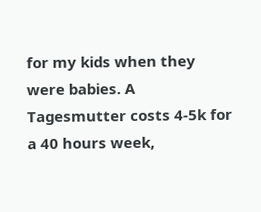for my kids when they were babies. A Tagesmutter costs 4-5k for a 40 hours week,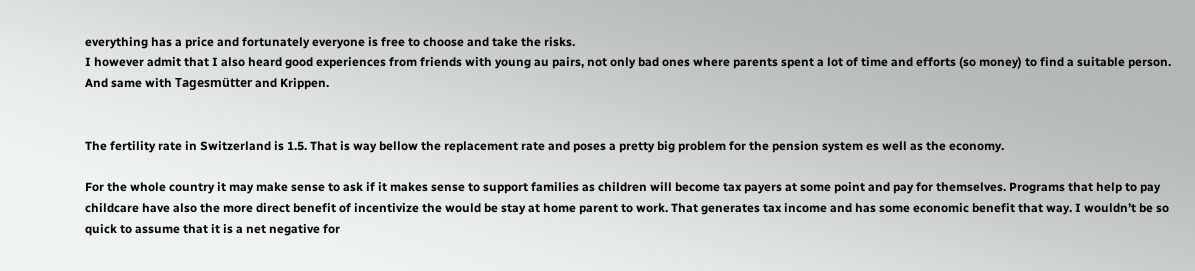everything has a price and fortunately everyone is free to choose and take the risks.
I however admit that I also heard good experiences from friends with young au pairs, not only bad ones where parents spent a lot of time and efforts (so money) to find a suitable person. And same with Tagesmütter and Krippen.


The fertility rate in Switzerland is 1.5. That is way bellow the replacement rate and poses a pretty big problem for the pension system es well as the economy.

For the whole country it may make sense to ask if it makes sense to support families as children will become tax payers at some point and pay for themselves. Programs that help to pay childcare have also the more direct benefit of incentivize the would be stay at home parent to work. That generates tax income and has some economic benefit that way. I wouldn’t be so quick to assume that it is a net negative for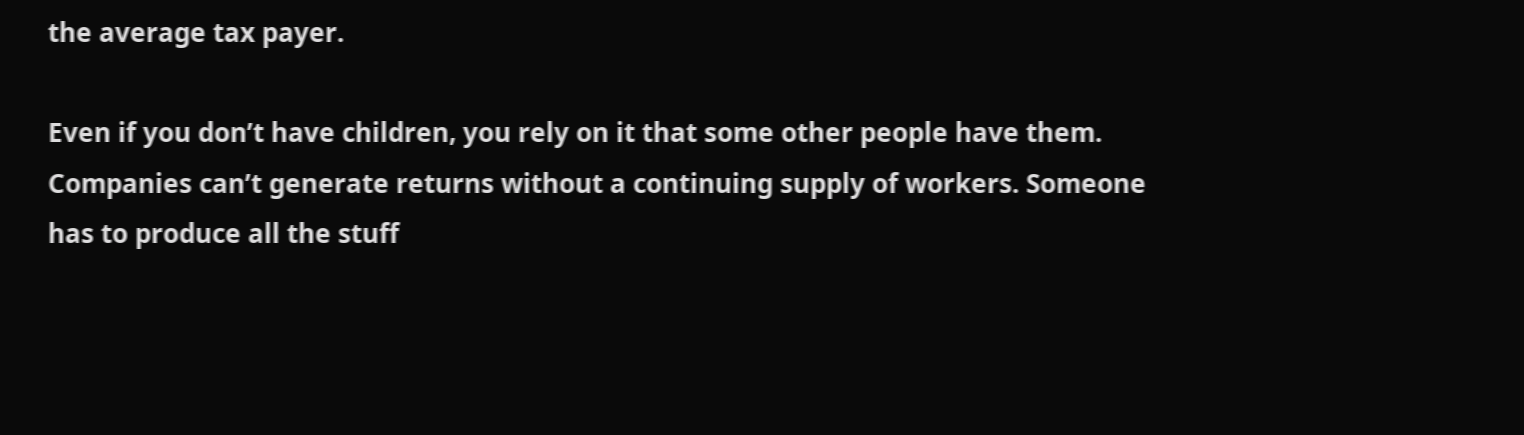the average tax payer.

Even if you don’t have children, you rely on it that some other people have them. Companies can’t generate returns without a continuing supply of workers. Someone has to produce all the stuff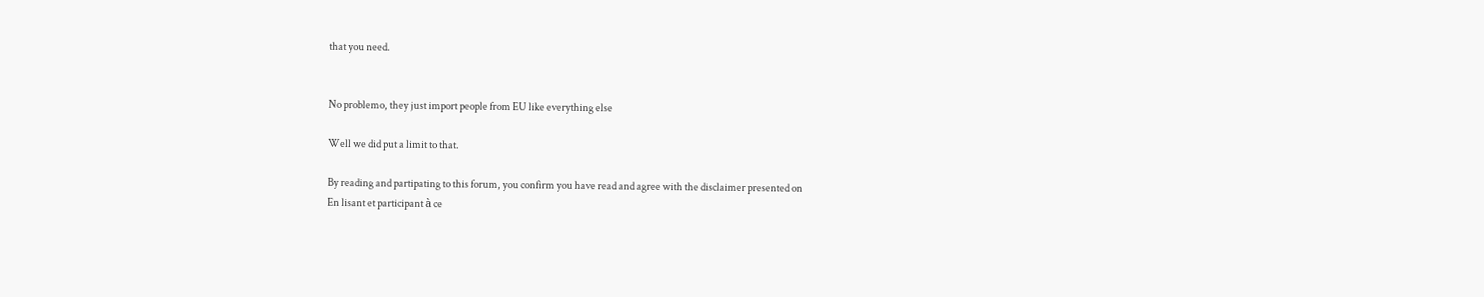that you need.


No problemo, they just import people from EU like everything else

Well we did put a limit to that.

By reading and partipating to this forum, you confirm you have read and agree with the disclaimer presented on
En lisant et participant à ce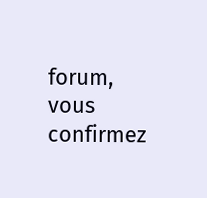forum, vous confirmez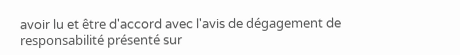avoir lu et être d'accord avec l'avis de dégagement de responsabilité présenté sur